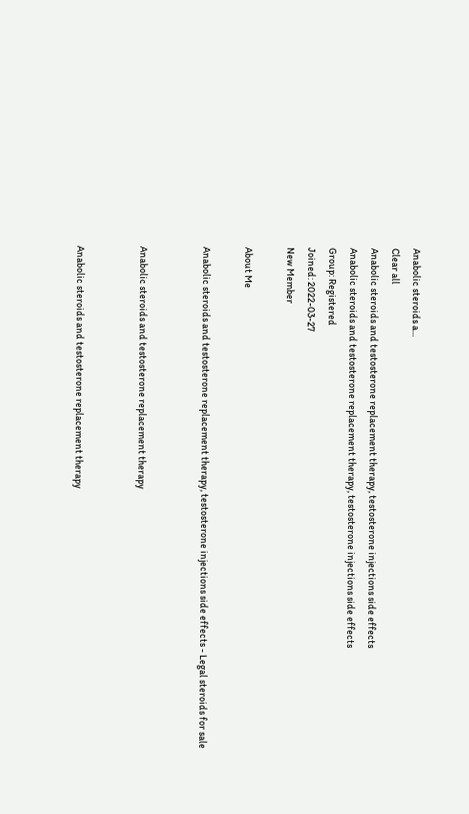Anabolic steroids a...
Clear all
Anabolic steroids and testosterone replacement therapy, testosterone injections side effects
Anabolic steroids and testosterone replacement therapy, testosterone injections side effects
Group: Registered
Joined: 2022-03-27
New Member

About Me

Anabolic steroids and testosterone replacement therapy, testosterone injections side effects - Legal steroids for sale


Anabolic steroids and testosterone replacement therapy


Anabolic steroids and testosterone replacement therapy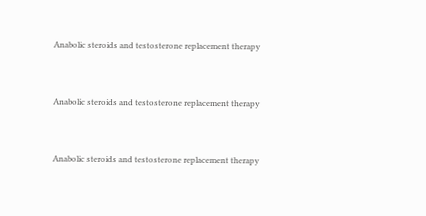Anabolic steroids and testosterone replacement therapy


Anabolic steroids and testosterone replacement therapy


Anabolic steroids and testosterone replacement therapy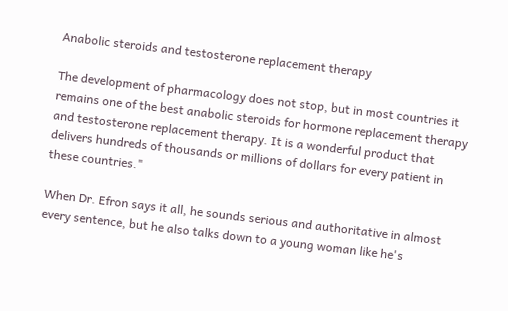Anabolic steroids and testosterone replacement therapy

The development of pharmacology does not stop, but in most countries it remains one of the best anabolic steroids for hormone replacement therapy and testosterone replacement therapy. It is a wonderful product that delivers hundreds of thousands or millions of dollars for every patient in these countries."

When Dr. Efron says it all, he sounds serious and authoritative in almost every sentence, but he also talks down to a young woman like he's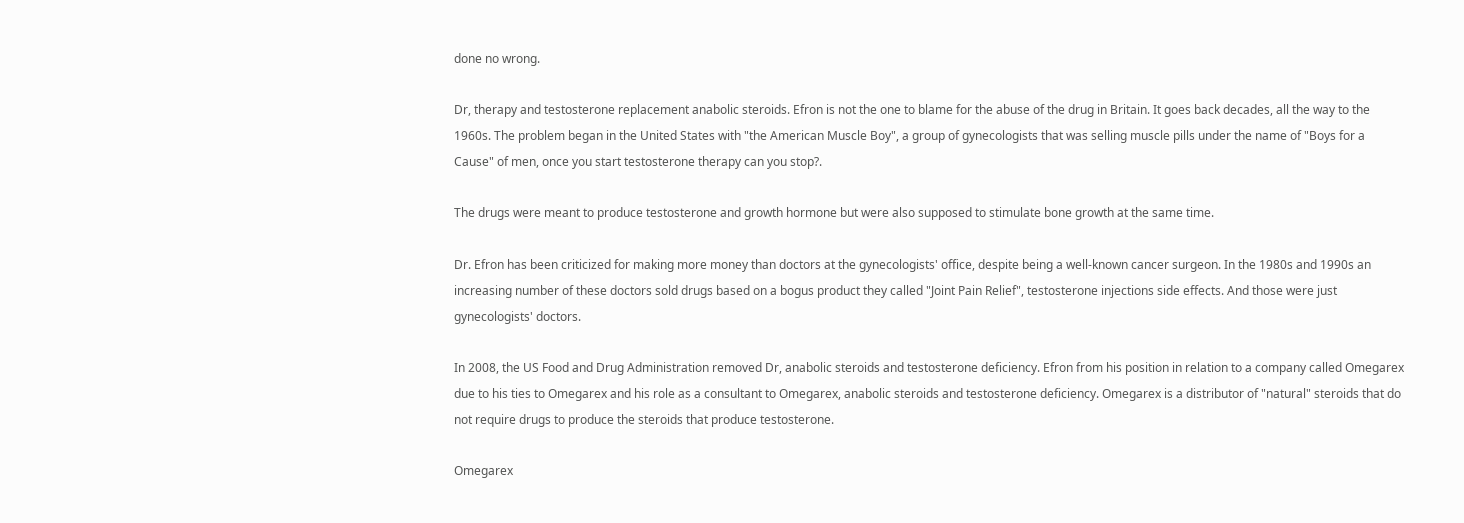done no wrong.

Dr, therapy and testosterone replacement anabolic steroids. Efron is not the one to blame for the abuse of the drug in Britain. It goes back decades, all the way to the 1960s. The problem began in the United States with "the American Muscle Boy", a group of gynecologists that was selling muscle pills under the name of "Boys for a Cause" of men, once you start testosterone therapy can you stop?.

The drugs were meant to produce testosterone and growth hormone but were also supposed to stimulate bone growth at the same time.

Dr. Efron has been criticized for making more money than doctors at the gynecologists' office, despite being a well-known cancer surgeon. In the 1980s and 1990s an increasing number of these doctors sold drugs based on a bogus product they called "Joint Pain Relief", testosterone injections side effects. And those were just gynecologists' doctors.

In 2008, the US Food and Drug Administration removed Dr, anabolic steroids and testosterone deficiency. Efron from his position in relation to a company called Omegarex due to his ties to Omegarex and his role as a consultant to Omegarex, anabolic steroids and testosterone deficiency. Omegarex is a distributor of "natural" steroids that do not require drugs to produce the steroids that produce testosterone.

Omegarex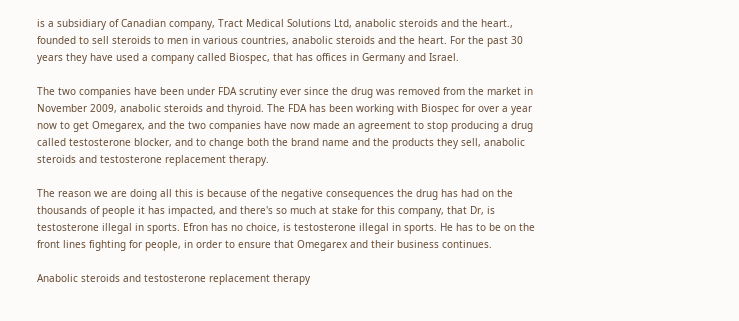is a subsidiary of Canadian company, Tract Medical Solutions Ltd, anabolic steroids and the heart., founded to sell steroids to men in various countries, anabolic steroids and the heart. For the past 30 years they have used a company called Biospec, that has offices in Germany and Israel.

The two companies have been under FDA scrutiny ever since the drug was removed from the market in November 2009, anabolic steroids and thyroid. The FDA has been working with Biospec for over a year now to get Omegarex, and the two companies have now made an agreement to stop producing a drug called testosterone blocker, and to change both the brand name and the products they sell, anabolic steroids and testosterone replacement therapy.

The reason we are doing all this is because of the negative consequences the drug has had on the thousands of people it has impacted, and there's so much at stake for this company, that Dr, is testosterone illegal in sports. Efron has no choice, is testosterone illegal in sports. He has to be on the front lines fighting for people, in order to ensure that Omegarex and their business continues.

Anabolic steroids and testosterone replacement therapy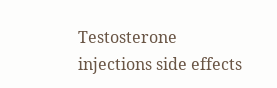Testosterone injections side effects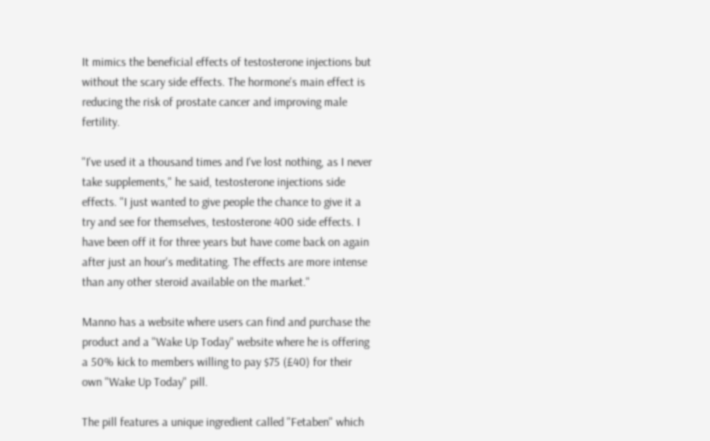It mimics the beneficial effects of testosterone injections but without the scary side effects. The hormone's main effect is reducing the risk of prostate cancer and improving male fertility.

"I've used it a thousand times and I've lost nothing, as I never take supplements," he said, testosterone injections side effects. "I just wanted to give people the chance to give it a try and see for themselves, testosterone 400 side effects. I have been off it for three years but have come back on again after just an hour's meditating. The effects are more intense than any other steroid available on the market."

Manno has a website where users can find and purchase the product and a "Wake Up Today" website where he is offering a 50% kick to members willing to pay $75 (£40) for their own "Wake Up Today" pill.

The pill features a unique ingredient called "Fetaben" which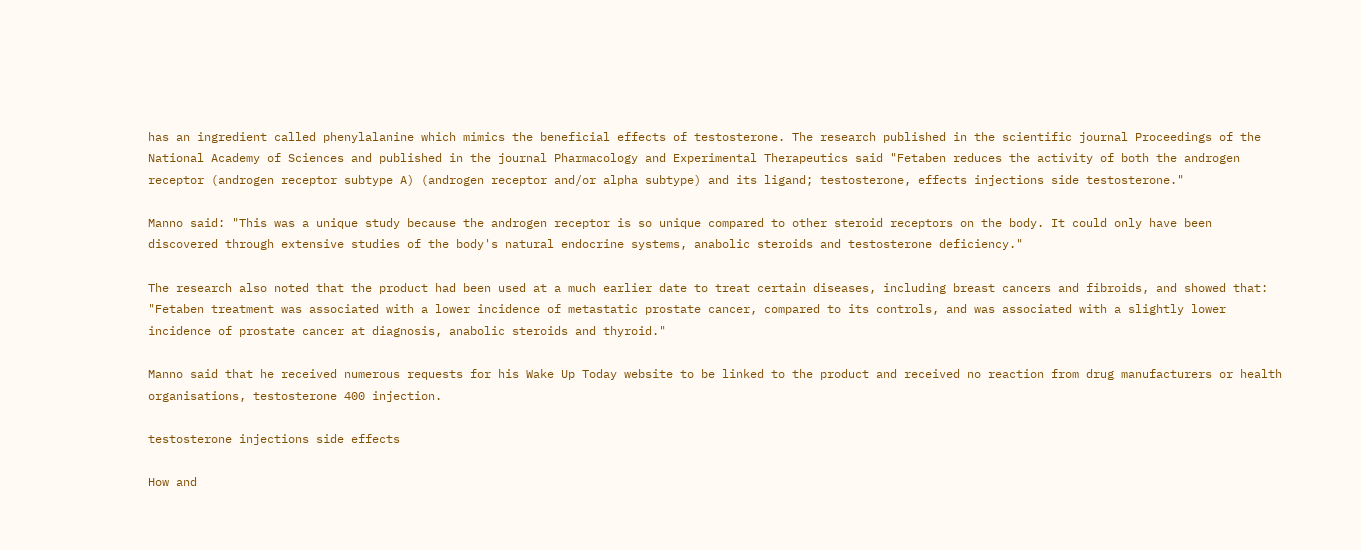has an ingredient called phenylalanine which mimics the beneficial effects of testosterone. The research published in the scientific journal Proceedings of the National Academy of Sciences and published in the journal Pharmacology and Experimental Therapeutics said "Fetaben reduces the activity of both the androgen receptor (androgen receptor subtype A) (androgen receptor and/or alpha subtype) and its ligand; testosterone, effects injections side testosterone."

Manno said: "This was a unique study because the androgen receptor is so unique compared to other steroid receptors on the body. It could only have been discovered through extensive studies of the body's natural endocrine systems, anabolic steroids and testosterone deficiency."

The research also noted that the product had been used at a much earlier date to treat certain diseases, including breast cancers and fibroids, and showed that: "Fetaben treatment was associated with a lower incidence of metastatic prostate cancer, compared to its controls, and was associated with a slightly lower incidence of prostate cancer at diagnosis, anabolic steroids and thyroid."

Manno said that he received numerous requests for his Wake Up Today website to be linked to the product and received no reaction from drug manufacturers or health organisations, testosterone 400 injection.

testosterone injections side effects

How and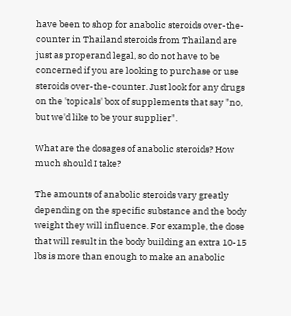have been to shop for anabolic steroids over-the-counter in Thailand steroids from Thailand are just as properand legal, so do not have to be concerned if you are looking to purchase or use steroids over-the-counter. Just look for any drugs on the 'topicals' box of supplements that say "no, but we'd like to be your supplier".

What are the dosages of anabolic steroids? How much should I take?

The amounts of anabolic steroids vary greatly depending on the specific substance and the body weight they will influence. For example, the dose that will result in the body building an extra 10-15 lbs is more than enough to make an anabolic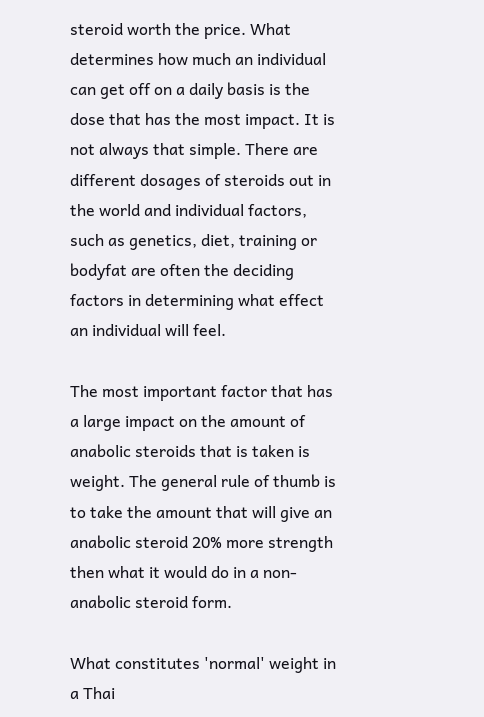steroid worth the price. What determines how much an individual can get off on a daily basis is the dose that has the most impact. It is not always that simple. There are different dosages of steroids out in the world and individual factors, such as genetics, diet, training or bodyfat are often the deciding factors in determining what effect an individual will feel.

The most important factor that has a large impact on the amount of anabolic steroids that is taken is weight. The general rule of thumb is to take the amount that will give an anabolic steroid 20% more strength then what it would do in a non-anabolic steroid form.

What constitutes 'normal' weight in a Thai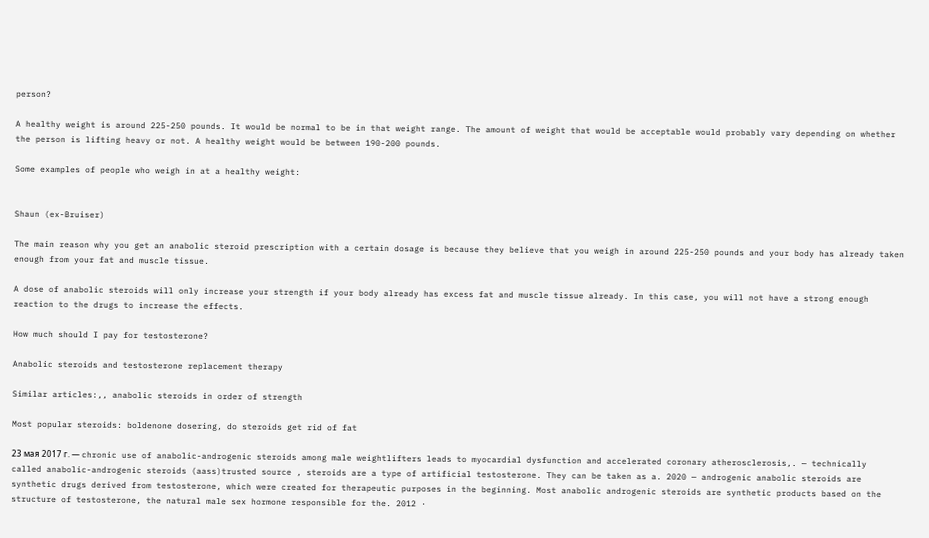person?

A healthy weight is around 225-250 pounds. It would be normal to be in that weight range. The amount of weight that would be acceptable would probably vary depending on whether the person is lifting heavy or not. A healthy weight would be between 190-200 pounds.

Some examples of people who weigh in at a healthy weight:


Shaun (ex-Bruiser)

The main reason why you get an anabolic steroid prescription with a certain dosage is because they believe that you weigh in around 225-250 pounds and your body has already taken enough from your fat and muscle tissue.

A dose of anabolic steroids will only increase your strength if your body already has excess fat and muscle tissue already. In this case, you will not have a strong enough reaction to the drugs to increase the effects.

How much should I pay for testosterone?

Anabolic steroids and testosterone replacement therapy

Similar articles:,, anabolic steroids in order of strength

Most popular steroids: boldenone dosering, do steroids get rid of fat

23 мая 2017 г. — chronic use of anabolic-androgenic steroids among male weightlifters leads to myocardial dysfunction and accelerated coronary atherosclerosis,. — technically called anabolic-androgenic steroids (aass)trusted source , steroids are a type of artificial testosterone. They can be taken as a. 2020 — androgenic anabolic steroids are synthetic drugs derived from testosterone, which were created for therapeutic purposes in the beginning. Most anabolic androgenic steroids are synthetic products based on the structure of testosterone, the natural male sex hormone responsible for the. 2012 ·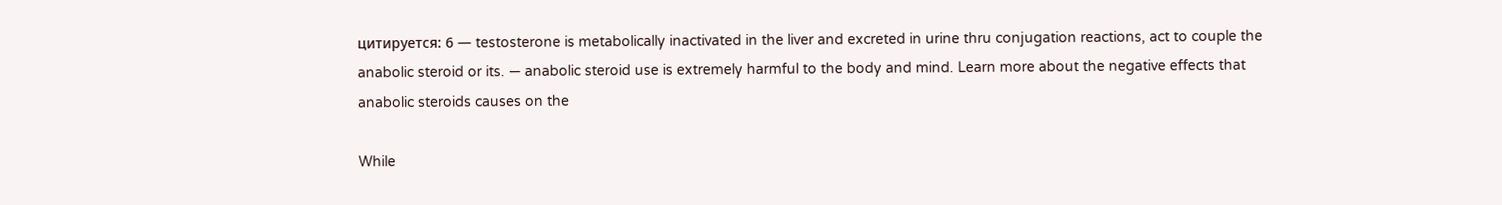цитируется: 6 — testosterone is metabolically inactivated in the liver and excreted in urine thru conjugation reactions, act to couple the anabolic steroid or its. — anabolic steroid use is extremely harmful to the body and mind. Learn more about the negative effects that anabolic steroids causes on the

While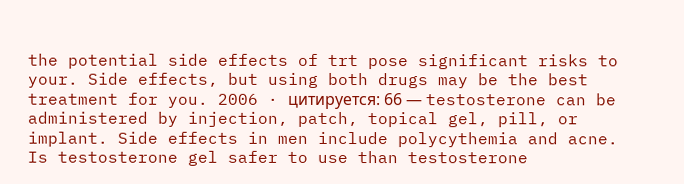the potential side effects of trt pose significant risks to your. Side effects, but using both drugs may be the best treatment for you. 2006 · цитируется: 66 — testosterone can be administered by injection, patch, topical gel, pill, or implant. Side effects in men include polycythemia and acne. Is testosterone gel safer to use than testosterone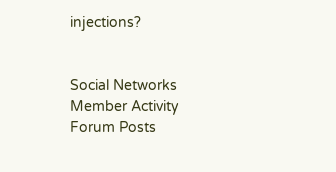injections?


Social Networks
Member Activity
Forum Posts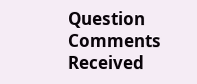Question Comments
Received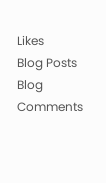Likes
Blog Posts
Blog Comments